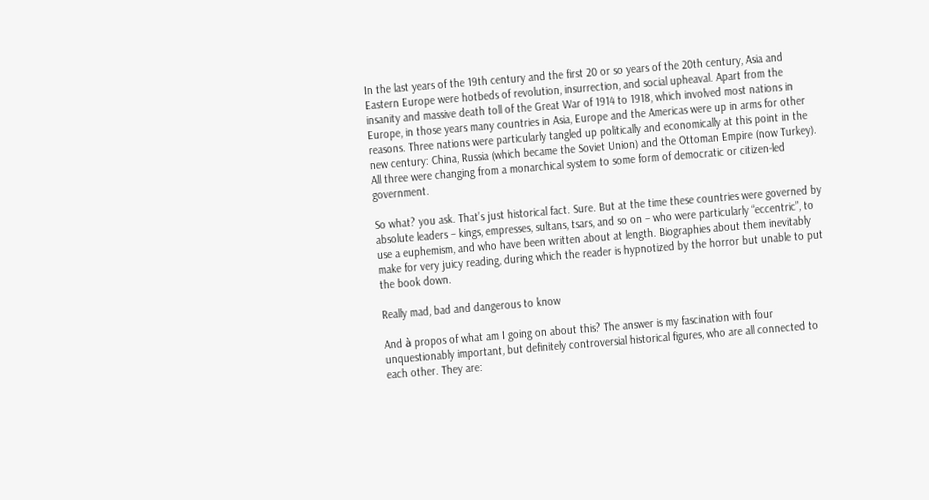In the last years of the 19th century and the first 20 or so years of the 20th century, Asia and Eastern Europe were hotbeds of revolution, insurrection, and social upheaval. Apart from the insanity and massive death toll of the Great War of 1914 to 1918, which involved most nations in Europe, in those years many countries in Asia, Europe and the Americas were up in arms for other reasons. Three nations were particularly tangled up politically and economically at this point in the new century: China, Russia (which became the Soviet Union) and the Ottoman Empire (now Turkey). All three were changing from a monarchical system to some form of democratic or citizen-led government.

So what? you ask. That’s just historical fact. Sure. But at the time these countries were governed by absolute leaders – kings, empresses, sultans, tsars, and so on – who were particularly “eccentric”, to use a euphemism, and who have been written about at length. Biographies about them inevitably make for very juicy reading, during which the reader is hypnotized by the horror but unable to put the book down.

Really mad, bad and dangerous to know

And à propos of what am I going on about this? The answer is my fascination with four unquestionably important, but definitely controversial historical figures, who are all connected to each other. They are: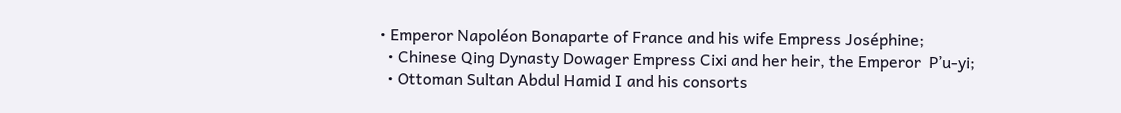• Emperor Napoléon Bonaparte of France and his wife Empress Joséphine;
  • Chinese Qing Dynasty Dowager Empress Cixi and her heir, the Emperor  P’u-yi;
  • Ottoman Sultan Abdul Hamid I and his consorts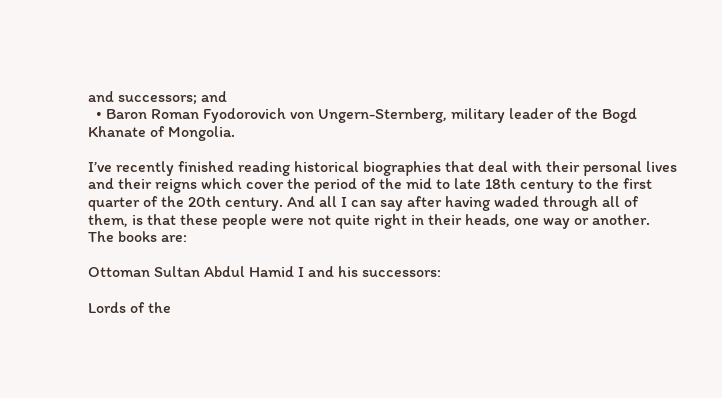and successors; and
  • Baron Roman Fyodorovich von Ungern-Sternberg, military leader of the Bogd Khanate of Mongolia.

I’ve recently finished reading historical biographies that deal with their personal lives and their reigns which cover the period of the mid to late 18th century to the first quarter of the 20th century. And all I can say after having waded through all of them, is that these people were not quite right in their heads, one way or another. The books are:

Ottoman Sultan Abdul Hamid I and his successors:

Lords of the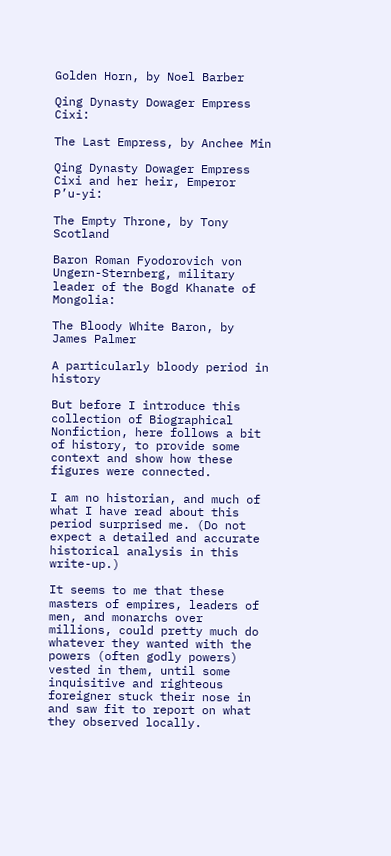Golden Horn, by Noel Barber

Qing Dynasty Dowager Empress Cixi:

The Last Empress, by Anchee Min

Qing Dynasty Dowager Empress Cixi and her heir, Emperor  P’u-yi:

The Empty Throne, by Tony Scotland

Baron Roman Fyodorovich von Ungern-Sternberg, military leader of the Bogd Khanate of Mongolia:

The Bloody White Baron, by James Palmer

A particularly bloody period in history

But before I introduce this collection of Biographical Nonfiction, here follows a bit of history, to provide some context and show how these figures were connected.

I am no historian, and much of what I have read about this period surprised me. (Do not expect a detailed and accurate historical analysis in this write-up.)

It seems to me that these masters of empires, leaders of men, and monarchs over millions, could pretty much do whatever they wanted with the powers (often godly powers) vested in them, until some inquisitive and righteous foreigner stuck their nose in and saw fit to report on what they observed locally.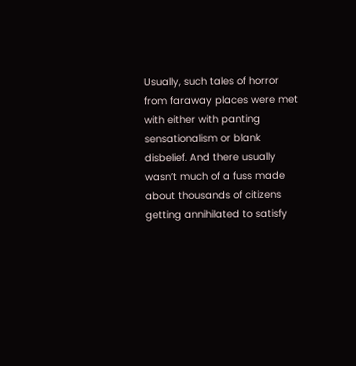Usually, such tales of horror from faraway places were met with either with panting sensationalism or blank disbelief. And there usually wasn’t much of a fuss made about thousands of citizens getting annihilated to satisfy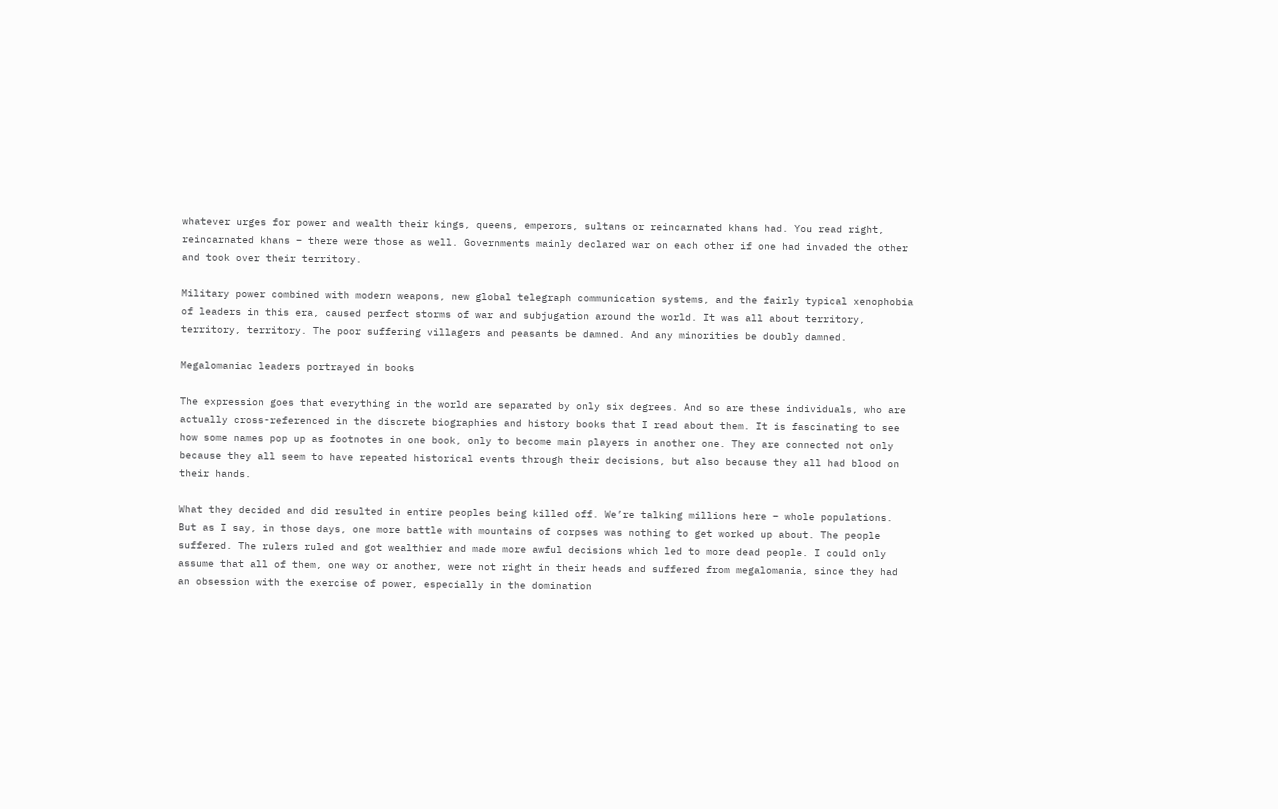whatever urges for power and wealth their kings, queens, emperors, sultans or reincarnated khans had. You read right, reincarnated khans – there were those as well. Governments mainly declared war on each other if one had invaded the other and took over their territory.

Military power combined with modern weapons, new global telegraph communication systems, and the fairly typical xenophobia of leaders in this era, caused perfect storms of war and subjugation around the world. It was all about territory, territory, territory. The poor suffering villagers and peasants be damned. And any minorities be doubly damned.

Megalomaniac leaders portrayed in books

The expression goes that everything in the world are separated by only six degrees. And so are these individuals, who are actually cross-referenced in the discrete biographies and history books that I read about them. It is fascinating to see how some names pop up as footnotes in one book, only to become main players in another one. They are connected not only because they all seem to have repeated historical events through their decisions, but also because they all had blood on their hands.

What they decided and did resulted in entire peoples being killed off. We’re talking millions here – whole populations. But as I say, in those days, one more battle with mountains of corpses was nothing to get worked up about. The people suffered. The rulers ruled and got wealthier and made more awful decisions which led to more dead people. I could only assume that all of them, one way or another, were not right in their heads and suffered from megalomania, since they had an obsession with the exercise of power, especially in the domination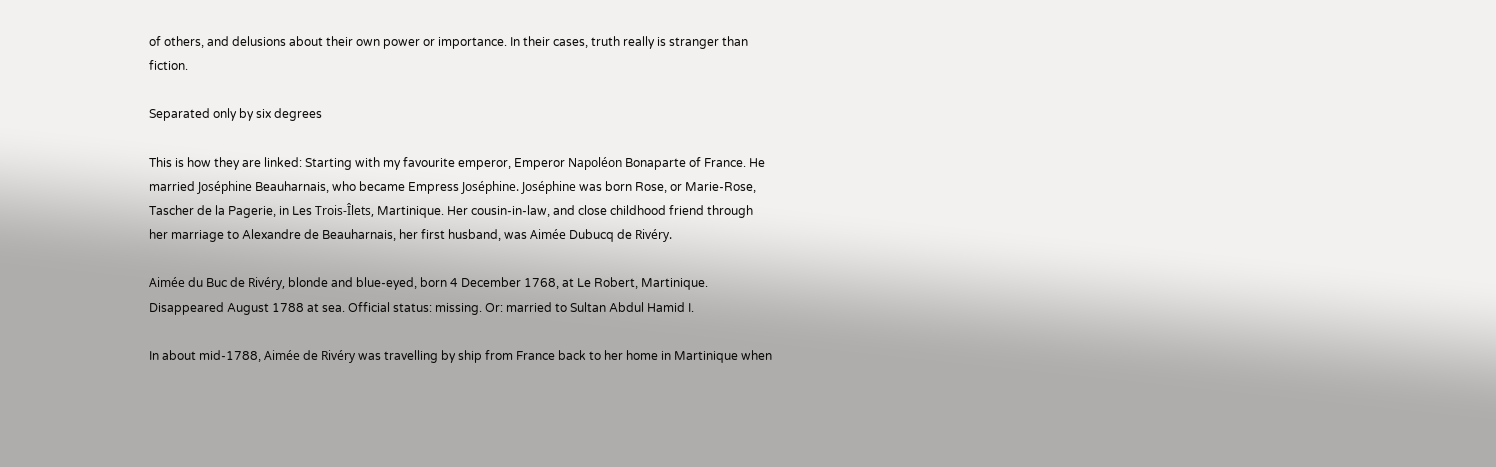of others, and delusions about their own power or importance. In their cases, truth really is stranger than fiction.

Separated only by six degrees

This is how they are linked: Starting with my favourite emperor, Emperor Napoléon Bonaparte of France. He married Joséphine Beauharnais, who became Empress Joséphine. Joséphine was born Rose, or Marie-Rose, Tascher de la Pagerie, in Les Trois-Îlets, Martinique. Her cousin-in-law, and close childhood friend through her marriage to Alexandre de Beauharnais, her first husband, was Aimée Dubucq de Rivéry.

Aimée du Buc de Rivéry, blonde and blue-eyed, born 4 December 1768, at Le Robert, Martinique. Disappeared August 1788 at sea. Official status: missing. Or: married to Sultan Abdul Hamid I.

In about mid-1788, Aimée de Rivéry was travelling by ship from France back to her home in Martinique when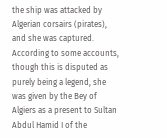the ship was attacked by Algerian corsairs (pirates), and she was captured. According to some accounts, though this is disputed as purely being a legend, she was given by the Bey of Algiers as a present to Sultan Abdul Hamid I of the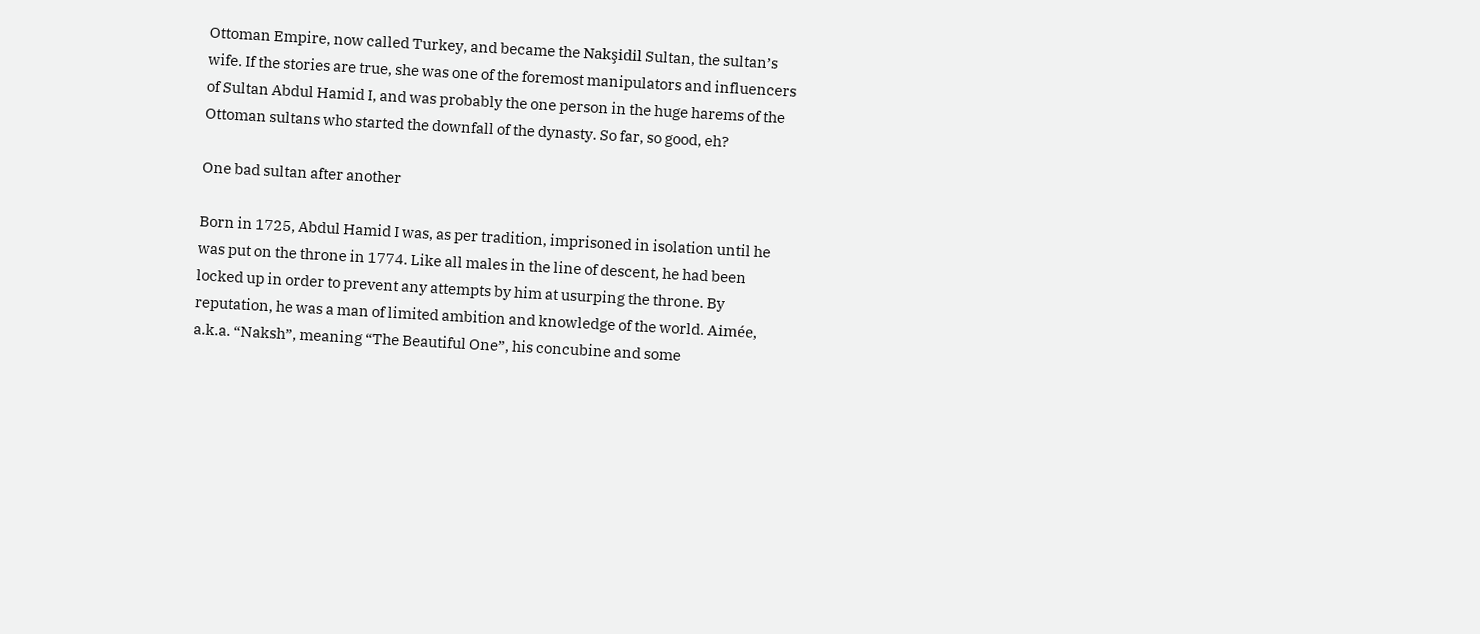Ottoman Empire, now called Turkey, and became the Nakşidil Sultan, the sultan’s wife. If the stories are true, she was one of the foremost manipulators and influencers of Sultan Abdul Hamid I, and was probably the one person in the huge harems of the Ottoman sultans who started the downfall of the dynasty. So far, so good, eh?

One bad sultan after another

Born in 1725, Abdul Hamid I was, as per tradition, imprisoned in isolation until he was put on the throne in 1774. Like all males in the line of descent, he had been locked up in order to prevent any attempts by him at usurping the throne. By reputation, he was a man of limited ambition and knowledge of the world. Aimée, a.k.a. “Naksh”, meaning “The Beautiful One”, his concubine and some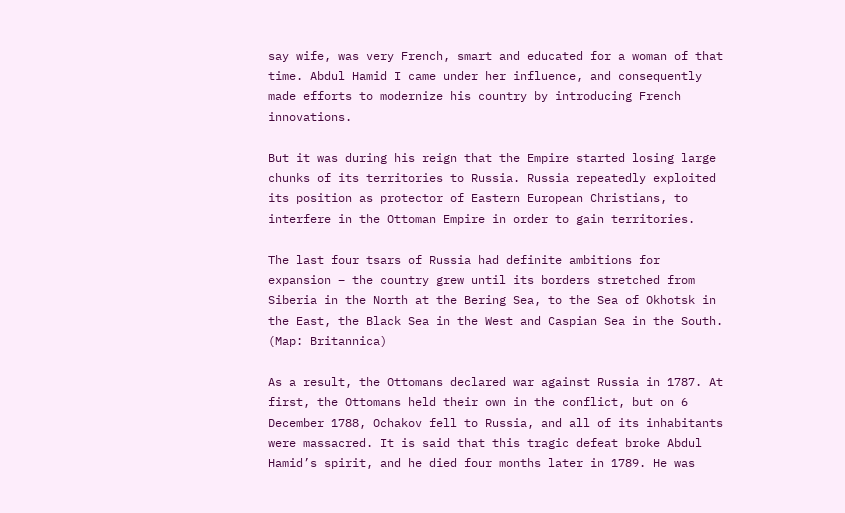say wife, was very French, smart and educated for a woman of that time. Abdul Hamid I came under her influence, and consequently made efforts to modernize his country by introducing French innovations.

But it was during his reign that the Empire started losing large chunks of its territories to Russia. Russia repeatedly exploited its position as protector of Eastern European Christians, to interfere in the Ottoman Empire in order to gain territories.

The last four tsars of Russia had definite ambitions for expansion – the country grew until its borders stretched from Siberia in the North at the Bering Sea, to the Sea of Okhotsk in the East, the Black Sea in the West and Caspian Sea in the South. (Map: Britannica)

As a result, the Ottomans declared war against Russia in 1787. At first, the Ottomans held their own in the conflict, but on 6 December 1788, Ochakov fell to Russia, and all of its inhabitants were massacred. It is said that this tragic defeat broke Abdul Hamid’s spirit, and he died four months later in 1789. He was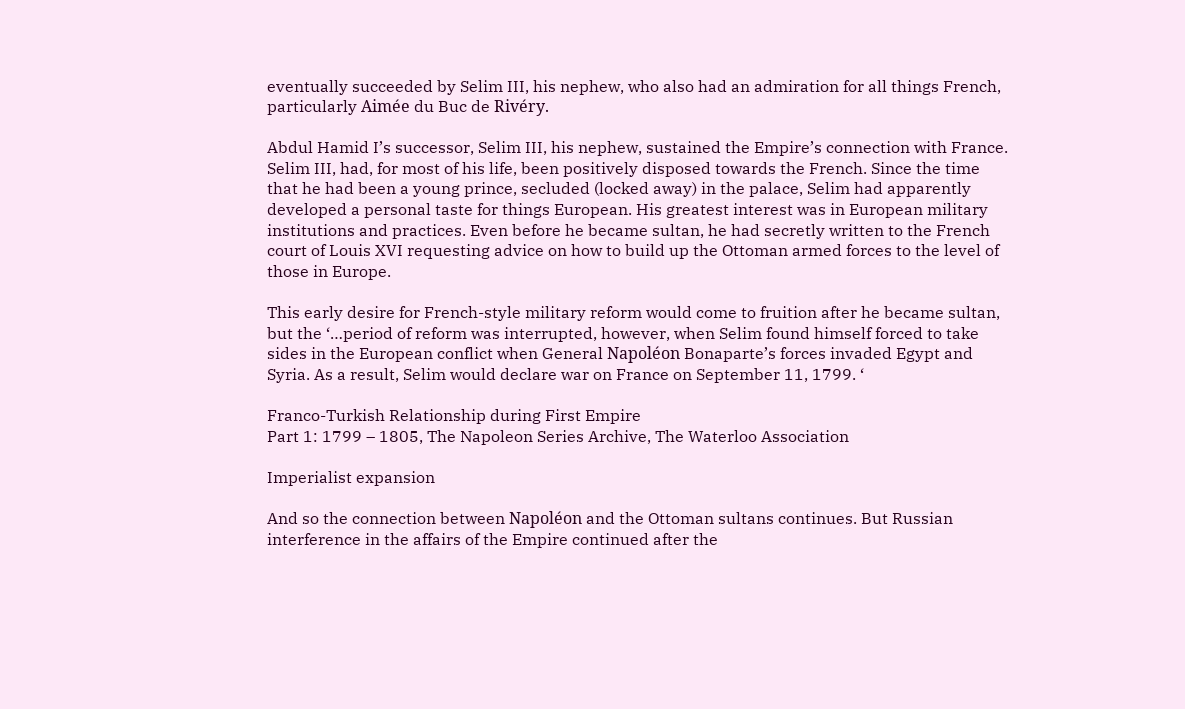eventually succeeded by Selim III, his nephew, who also had an admiration for all things French, particularly Aimée du Buc de Rivéry.

Abdul Hamid I’s successor, Selim III, his nephew, sustained the Empire’s connection with France. Selim III, had, for most of his life, been positively disposed towards the French. Since the time that he had been a young prince, secluded (locked away) in the palace, Selim had apparently developed a personal taste for things European. His greatest interest was in European military institutions and practices. Even before he became sultan, he had secretly written to the French court of Louis XVI requesting advice on how to build up the Ottoman armed forces to the level of those in Europe.

This early desire for French-style military reform would come to fruition after he became sultan, but the ‘…period of reform was interrupted, however, when Selim found himself forced to take sides in the European conflict when General Napoléon Bonaparte’s forces invaded Egypt and Syria. As a result, Selim would declare war on France on September 11, 1799. ‘

Franco-Turkish Relationship during First Empire
Part 1: 1799 – 1805, The Napoleon Series Archive, The Waterloo Association

Imperialist expansion

And so the connection between Napoléon and the Ottoman sultans continues. But Russian interference in the affairs of the Empire continued after the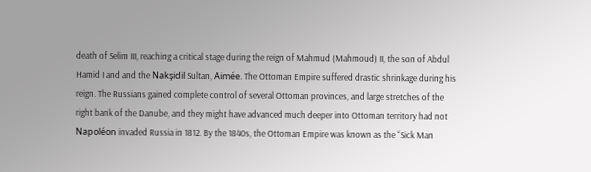death of Selim III, reaching a critical stage during the reign of Mahmud (Mahmoud) II, the son of Abdul Hamid I and and the Nakşidil Sultan, Aimée. The Ottoman Empire suffered drastic shrinkage during his reign. The Russians gained complete control of several Ottoman provinces, and large stretches of the right bank of the Danube, and they might have advanced much deeper into Ottoman territory had not Napoléon invaded Russia in 1812. By the 1840s, the Ottoman Empire was known as the “Sick Man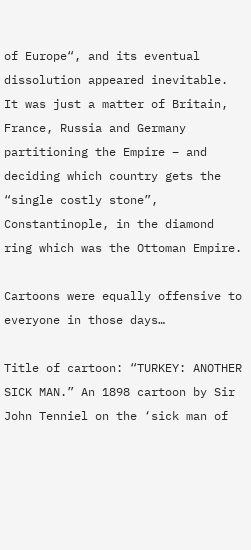of Europe“, and its eventual dissolution appeared inevitable. It was just a matter of Britain, France, Russia and Germany partitioning the Empire – and deciding which country gets the “single costly stone”, Constantinople, in the diamond ring which was the Ottoman Empire.

Cartoons were equally offensive to everyone in those days…

Title of cartoon: “TURKEY: ANOTHER SICK MAN.” An 1898 cartoon by Sir John Tenniel on the ‘sick man of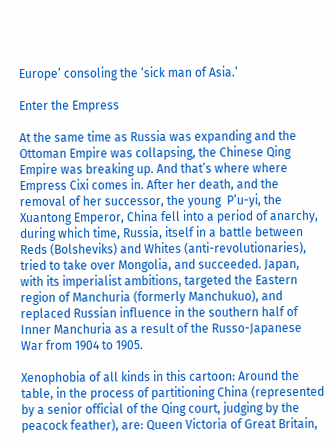Europe’ consoling the ‘sick man of Asia.’

Enter the Empress

At the same time as Russia was expanding and the Ottoman Empire was collapsing, the Chinese Qing Empire was breaking up. And that’s where where Empress Cixi comes in. After her death, and the removal of her successor, the young  P’u-yi, the Xuantong Emperor, China fell into a period of anarchy, during which time, Russia, itself in a battle between Reds (Bolsheviks) and Whites (anti-revolutionaries), tried to take over Mongolia, and succeeded. Japan, with its imperialist ambitions, targeted the Eastern region of Manchuria (formerly Manchukuo), and replaced Russian influence in the southern half of Inner Manchuria as a result of the Russo-Japanese War from 1904 to 1905.

Xenophobia of all kinds in this cartoon: Around the table, in the process of partitioning China (represented by a senior official of the Qing court, judging by the peacock feather), are: Queen Victoria of Great Britain,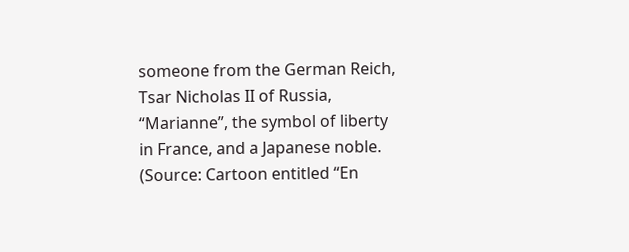someone from the German Reich, Tsar Nicholas II of Russia, “Marianne”, the symbol of liberty in France, and a Japanese noble. (Source: Cartoon entitled “En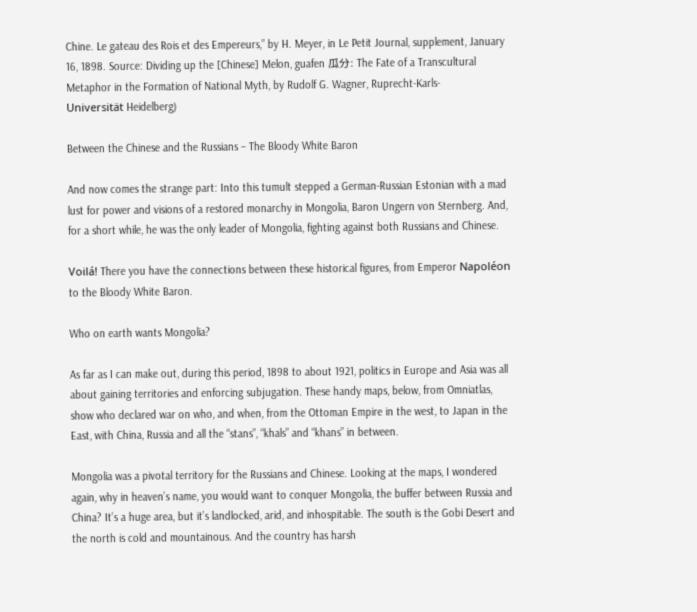Chine. Le gateau des Rois et des Empereurs,” by H. Meyer, in Le Petit Journal, supplement, January 16, 1898. Source: Dividing up the [Chinese] Melon, guafen 瓜分: The Fate of a Transcultural Metaphor in the Formation of National Myth, by Rudolf G. Wagner, Ruprecht-Karls-Universität Heidelberg)

Between the Chinese and the Russians – The Bloody White Baron

And now comes the strange part: Into this tumult stepped a German-Russian Estonian with a mad lust for power and visions of a restored monarchy in Mongolia, Baron Ungern von Sternberg. And, for a short while, he was the only leader of Mongolia, fighting against both Russians and Chinese.

Voilá! There you have the connections between these historical figures, from Emperor Napoléon to the Bloody White Baron.

Who on earth wants Mongolia?

As far as I can make out, during this period, 1898 to about 1921, politics in Europe and Asia was all about gaining territories and enforcing subjugation. These handy maps, below, from Omniatlas, show who declared war on who, and when, from the Ottoman Empire in the west, to Japan in the East, with China, Russia and all the “stans”, “khals” and “khans” in between.

Mongolia was a pivotal territory for the Russians and Chinese. Looking at the maps, I wondered again, why in heaven’s name, you would want to conquer Mongolia, the buffer between Russia and China? It’s a huge area, but it’s landlocked, arid, and inhospitable. The south is the Gobi Desert and the north is cold and mountainous. And the country has harsh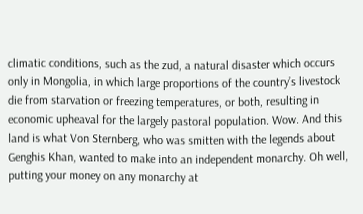climatic conditions, such as the zud, a natural disaster which occurs only in Mongolia, in which large proportions of the country’s livestock die from starvation or freezing temperatures, or both, resulting in economic upheaval for the largely pastoral population. Wow. And this land is what Von Sternberg, who was smitten with the legends about Genghis Khan, wanted to make into an independent monarchy. Oh well, putting your money on any monarchy at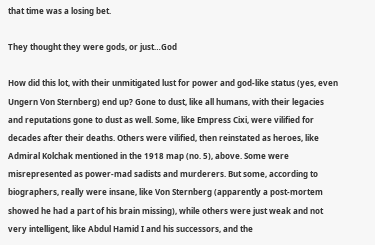that time was a losing bet.

They thought they were gods, or just…God

How did this lot, with their unmitigated lust for power and god-like status (yes, even Ungern Von Sternberg) end up? Gone to dust, like all humans, with their legacies and reputations gone to dust as well. Some, like Empress Cixi, were vilified for decades after their deaths. Others were vilified, then reinstated as heroes, like Admiral Kolchak mentioned in the 1918 map (no. 5), above. Some were misrepresented as power-mad sadists and murderers. But some, according to biographers, really were insane, like Von Sternberg (apparently a post-mortem showed he had a part of his brain missing), while others were just weak and not very intelligent, like Abdul Hamid I and his successors, and the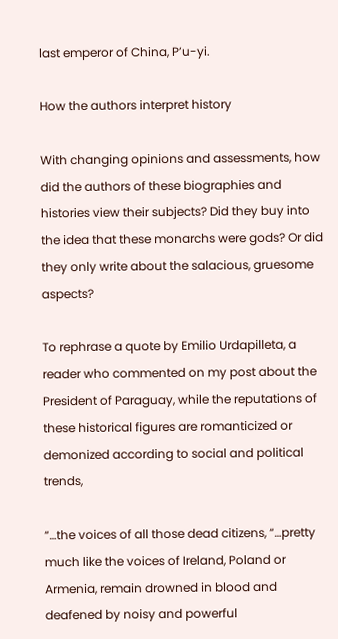last emperor of China, P’u-yi.

How the authors interpret history

With changing opinions and assessments, how did the authors of these biographies and histories view their subjects? Did they buy into the idea that these monarchs were gods? Or did they only write about the salacious, gruesome aspects?

To rephrase a quote by Emilio Urdapilleta, a reader who commented on my post about the President of Paraguay, while the reputations of these historical figures are romanticized or demonized according to social and political trends,

“…the voices of all those dead citizens, “…pretty much like the voices of Ireland, Poland or Armenia, remain drowned in blood and deafened by noisy and powerful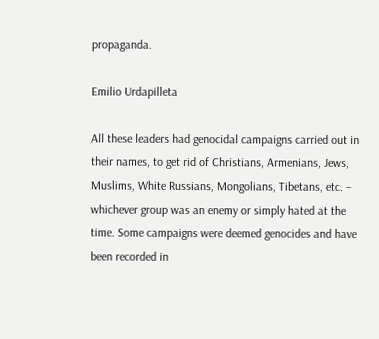propaganda.

Emilio Urdapilleta

All these leaders had genocidal campaigns carried out in their names, to get rid of Christians, Armenians, Jews, Muslims, White Russians, Mongolians, Tibetans, etc. – whichever group was an enemy or simply hated at the time. Some campaigns were deemed genocides and have been recorded in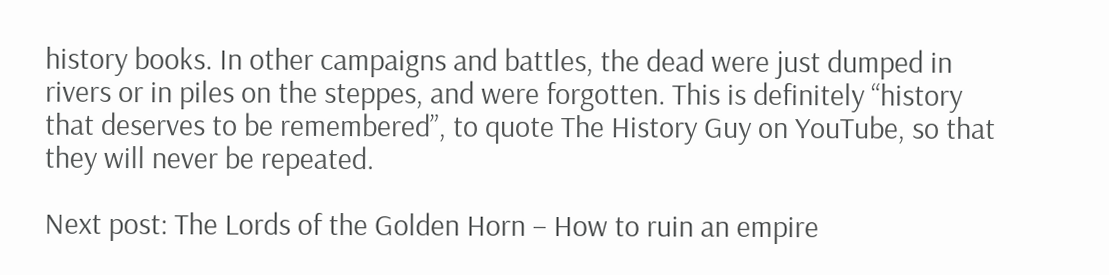history books. In other campaigns and battles, the dead were just dumped in rivers or in piles on the steppes, and were forgotten. This is definitely “history that deserves to be remembered”, to quote The History Guy on YouTube, so that they will never be repeated.

Next post: The Lords of the Golden Horn – How to ruin an empire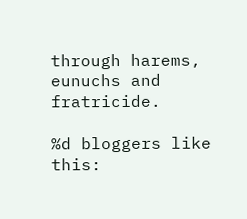through harems, eunuchs and fratricide.

%d bloggers like this: